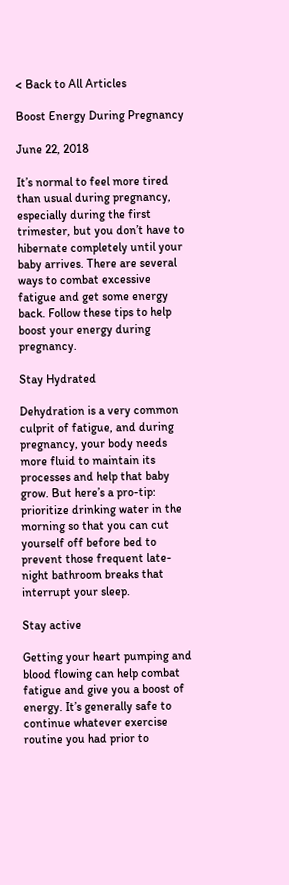< Back to All Articles

Boost Energy During Pregnancy

June 22, 2018

It’s normal to feel more tired than usual during pregnancy, especially during the first trimester, but you don’t have to hibernate completely until your baby arrives. There are several ways to combat excessive fatigue and get some energy back. Follow these tips to help boost your energy during pregnancy.

Stay Hydrated

Dehydration is a very common culprit of fatigue, and during pregnancy, your body needs more fluid to maintain its processes and help that baby grow. But here’s a pro-tip: prioritize drinking water in the morning so that you can cut yourself off before bed to prevent those frequent late-night bathroom breaks that interrupt your sleep.

Stay active

Getting your heart pumping and blood flowing can help combat fatigue and give you a boost of energy. It’s generally safe to continue whatever exercise routine you had prior to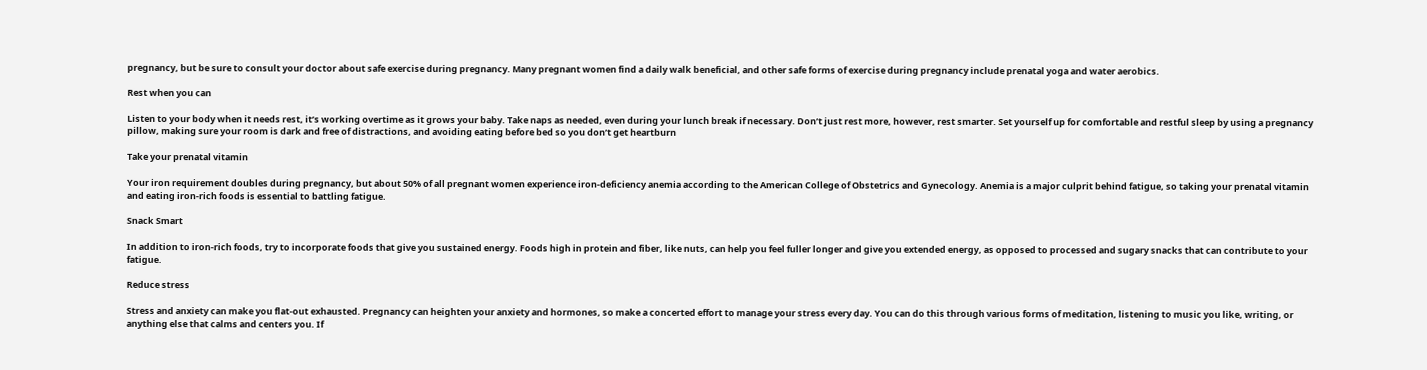pregnancy, but be sure to consult your doctor about safe exercise during pregnancy. Many pregnant women find a daily walk beneficial, and other safe forms of exercise during pregnancy include prenatal yoga and water aerobics.

Rest when you can

Listen to your body when it needs rest, it’s working overtime as it grows your baby. Take naps as needed, even during your lunch break if necessary. Don’t just rest more, however, rest smarter. Set yourself up for comfortable and restful sleep by using a pregnancy pillow, making sure your room is dark and free of distractions, and avoiding eating before bed so you don’t get heartburn

Take your prenatal vitamin

Your iron requirement doubles during pregnancy, but about 50% of all pregnant women experience iron-deficiency anemia according to the American College of Obstetrics and Gynecology. Anemia is a major culprit behind fatigue, so taking your prenatal vitamin and eating iron-rich foods is essential to battling fatigue.

Snack Smart

In addition to iron-rich foods, try to incorporate foods that give you sustained energy. Foods high in protein and fiber, like nuts, can help you feel fuller longer and give you extended energy, as opposed to processed and sugary snacks that can contribute to your fatigue.

Reduce stress

Stress and anxiety can make you flat-out exhausted. Pregnancy can heighten your anxiety and hormones, so make a concerted effort to manage your stress every day. You can do this through various forms of meditation, listening to music you like, writing, or anything else that calms and centers you. If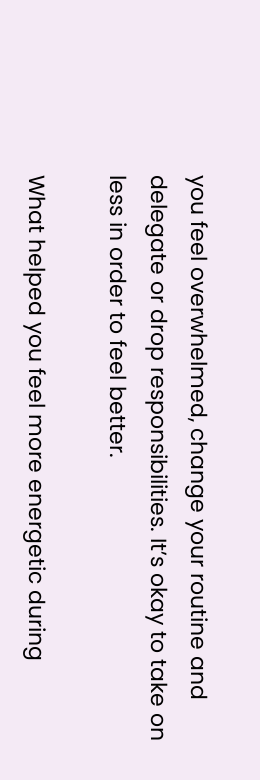you feel overwhelmed, change your routine and delegate or drop responsibilities. It’s okay to take on less in order to feel better.

What helped you feel more energetic during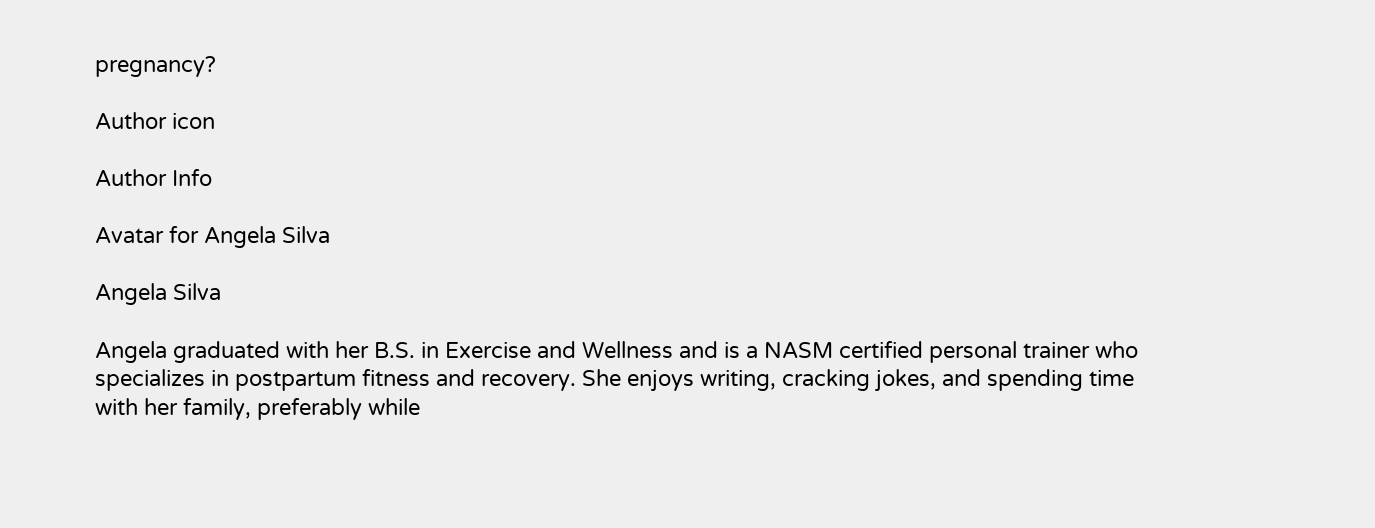pregnancy?

Author icon

Author Info

Avatar for Angela Silva

Angela Silva

Angela graduated with her B.S. in Exercise and Wellness and is a NASM certified personal trainer who specializes in postpartum fitness and recovery. She enjoys writing, cracking jokes, and spending time with her family, preferably while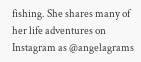fishing. She shares many of her life adventures on Instagram as @angelagrams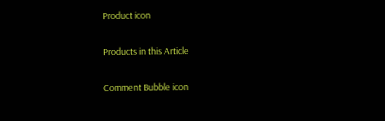Product icon

Products in this Article

Comment Bubble icon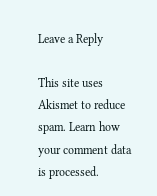Leave a Reply

This site uses Akismet to reduce spam. Learn how your comment data is processed.